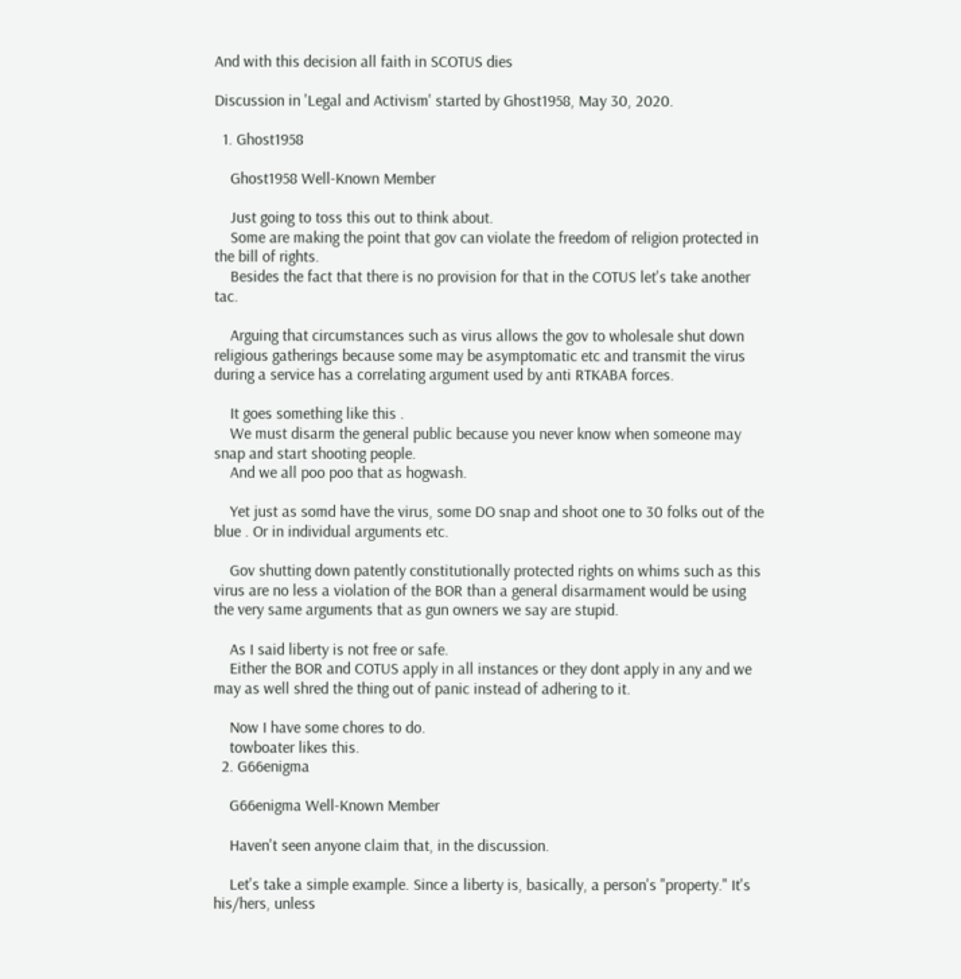And with this decision all faith in SCOTUS dies

Discussion in 'Legal and Activism' started by Ghost1958, May 30, 2020.

  1. Ghost1958

    Ghost1958 Well-Known Member

    Just going to toss this out to think about.
    Some are making the point that gov can violate the freedom of religion protected in the bill of rights.
    Besides the fact that there is no provision for that in the COTUS let's take another tac.

    Arguing that circumstances such as virus allows the gov to wholesale shut down religious gatherings because some may be asymptomatic etc and transmit the virus during a service has a correlating argument used by anti RTKABA forces.

    It goes something like this .
    We must disarm the general public because you never know when someone may snap and start shooting people.
    And we all poo poo that as hogwash.

    Yet just as somd have the virus, some DO snap and shoot one to 30 folks out of the blue . Or in individual arguments etc.

    Gov shutting down patently constitutionally protected rights on whims such as this virus are no less a violation of the BOR than a general disarmament would be using the very same arguments that as gun owners we say are stupid.

    As I said liberty is not free or safe.
    Either the BOR and COTUS apply in all instances or they dont apply in any and we may as well shred the thing out of panic instead of adhering to it.

    Now I have some chores to do.
    towboater likes this.
  2. G66enigma

    G66enigma Well-Known Member

    Haven't seen anyone claim that, in the discussion.

    Let's take a simple example. Since a liberty is, basically, a person's "property." It's his/hers, unless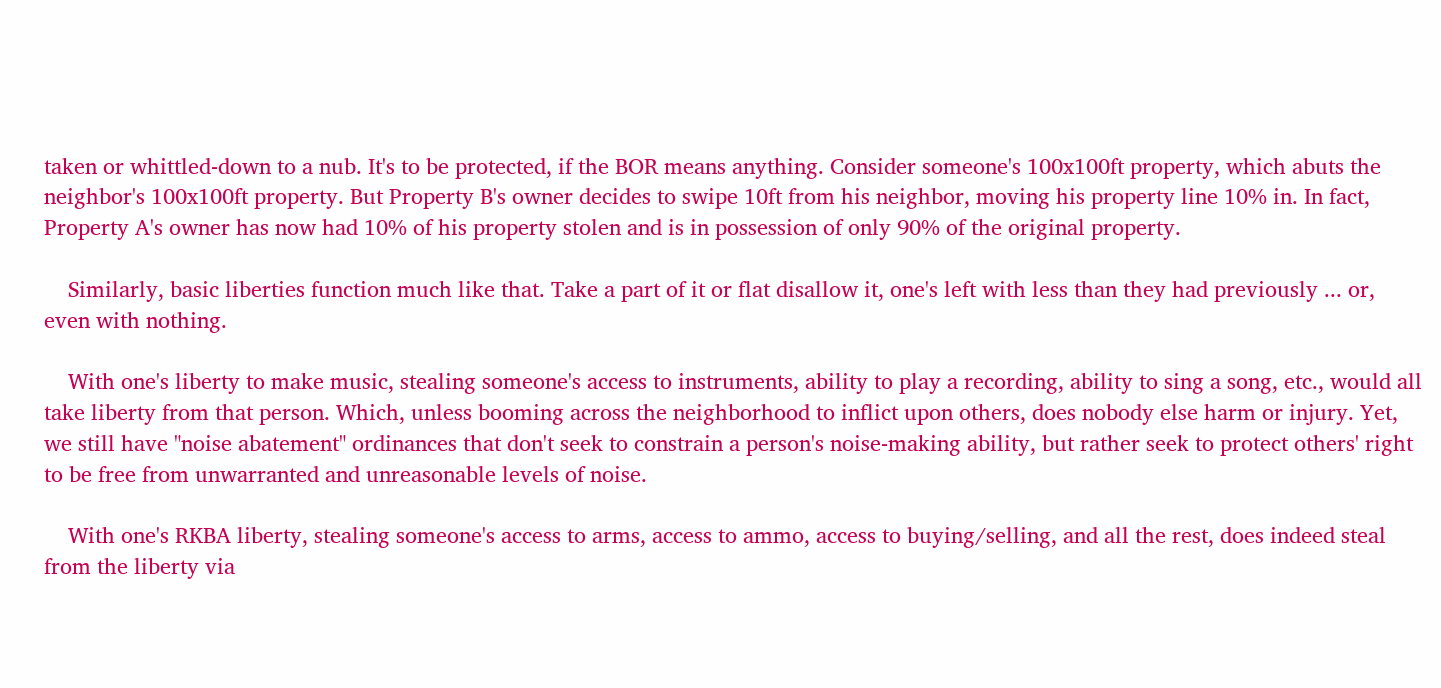taken or whittled-down to a nub. It's to be protected, if the BOR means anything. Consider someone's 100x100ft property, which abuts the neighbor's 100x100ft property. But Property B's owner decides to swipe 10ft from his neighbor, moving his property line 10% in. In fact, Property A's owner has now had 10% of his property stolen and is in possession of only 90% of the original property.

    Similarly, basic liberties function much like that. Take a part of it or flat disallow it, one's left with less than they had previously ... or, even with nothing.

    With one's liberty to make music, stealing someone's access to instruments, ability to play a recording, ability to sing a song, etc., would all take liberty from that person. Which, unless booming across the neighborhood to inflict upon others, does nobody else harm or injury. Yet, we still have "noise abatement" ordinances that don't seek to constrain a person's noise-making ability, but rather seek to protect others' right to be free from unwarranted and unreasonable levels of noise.

    With one's RKBA liberty, stealing someone's access to arms, access to ammo, access to buying/selling, and all the rest, does indeed steal from the liberty via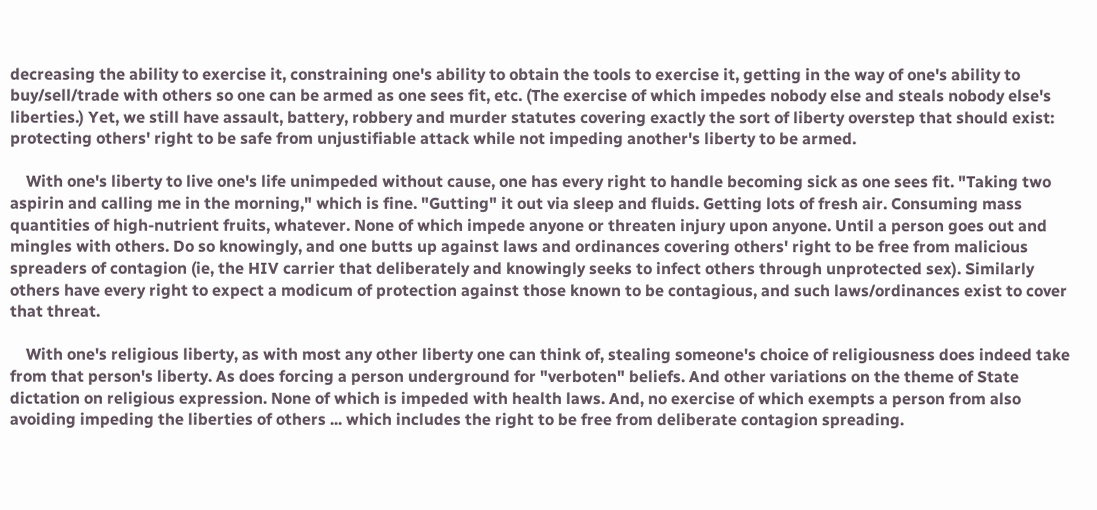decreasing the ability to exercise it, constraining one's ability to obtain the tools to exercise it, getting in the way of one's ability to buy/sell/trade with others so one can be armed as one sees fit, etc. (The exercise of which impedes nobody else and steals nobody else's liberties.) Yet, we still have assault, battery, robbery and murder statutes covering exactly the sort of liberty overstep that should exist: protecting others' right to be safe from unjustifiable attack while not impeding another's liberty to be armed.

    With one's liberty to live one's life unimpeded without cause, one has every right to handle becoming sick as one sees fit. "Taking two aspirin and calling me in the morning," which is fine. "Gutting" it out via sleep and fluids. Getting lots of fresh air. Consuming mass quantities of high-nutrient fruits, whatever. None of which impede anyone or threaten injury upon anyone. Until a person goes out and mingles with others. Do so knowingly, and one butts up against laws and ordinances covering others' right to be free from malicious spreaders of contagion (ie, the HIV carrier that deliberately and knowingly seeks to infect others through unprotected sex). Similarly others have every right to expect a modicum of protection against those known to be contagious, and such laws/ordinances exist to cover that threat.

    With one's religious liberty, as with most any other liberty one can think of, stealing someone's choice of religiousness does indeed take from that person's liberty. As does forcing a person underground for "verboten" beliefs. And other variations on the theme of State dictation on religious expression. None of which is impeded with health laws. And, no exercise of which exempts a person from also avoiding impeding the liberties of others ... which includes the right to be free from deliberate contagion spreading.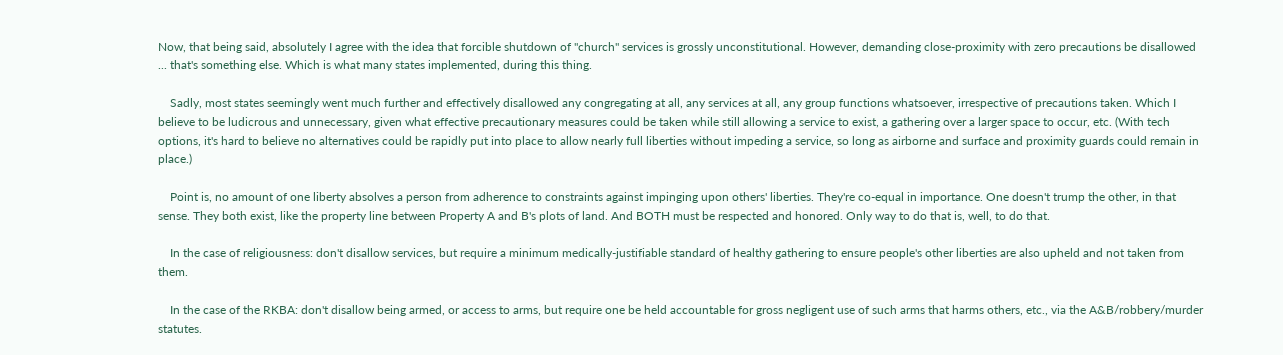Now, that being said, absolutely I agree with the idea that forcible shutdown of "church" services is grossly unconstitutional. However, demanding close-proximity with zero precautions be disallowed ... that's something else. Which is what many states implemented, during this thing.

    Sadly, most states seemingly went much further and effectively disallowed any congregating at all, any services at all, any group functions whatsoever, irrespective of precautions taken. Which I believe to be ludicrous and unnecessary, given what effective precautionary measures could be taken while still allowing a service to exist, a gathering over a larger space to occur, etc. (With tech options, it's hard to believe no alternatives could be rapidly put into place to allow nearly full liberties without impeding a service, so long as airborne and surface and proximity guards could remain in place.)

    Point is, no amount of one liberty absolves a person from adherence to constraints against impinging upon others' liberties. They're co-equal in importance. One doesn't trump the other, in that sense. They both exist, like the property line between Property A and B's plots of land. And BOTH must be respected and honored. Only way to do that is, well, to do that.

    In the case of religiousness: don't disallow services, but require a minimum medically-justifiable standard of healthy gathering to ensure people's other liberties are also upheld and not taken from them.

    In the case of the RKBA: don't disallow being armed, or access to arms, but require one be held accountable for gross negligent use of such arms that harms others, etc., via the A&B/robbery/murder statutes.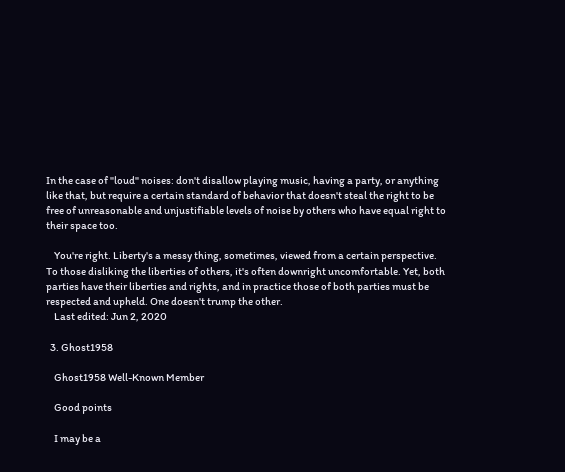In the case of "loud" noises: don't disallow playing music, having a party, or anything like that, but require a certain standard of behavior that doesn't steal the right to be free of unreasonable and unjustifiable levels of noise by others who have equal right to their space too.

    You're right. Liberty's a messy thing, sometimes, viewed from a certain perspective. To those disliking the liberties of others, it's often downright uncomfortable. Yet, both parties have their liberties and rights, and in practice those of both parties must be respected and upheld. One doesn't trump the other.
    Last edited: Jun 2, 2020

  3. Ghost1958

    Ghost1958 Well-Known Member

    Good points

    I may be a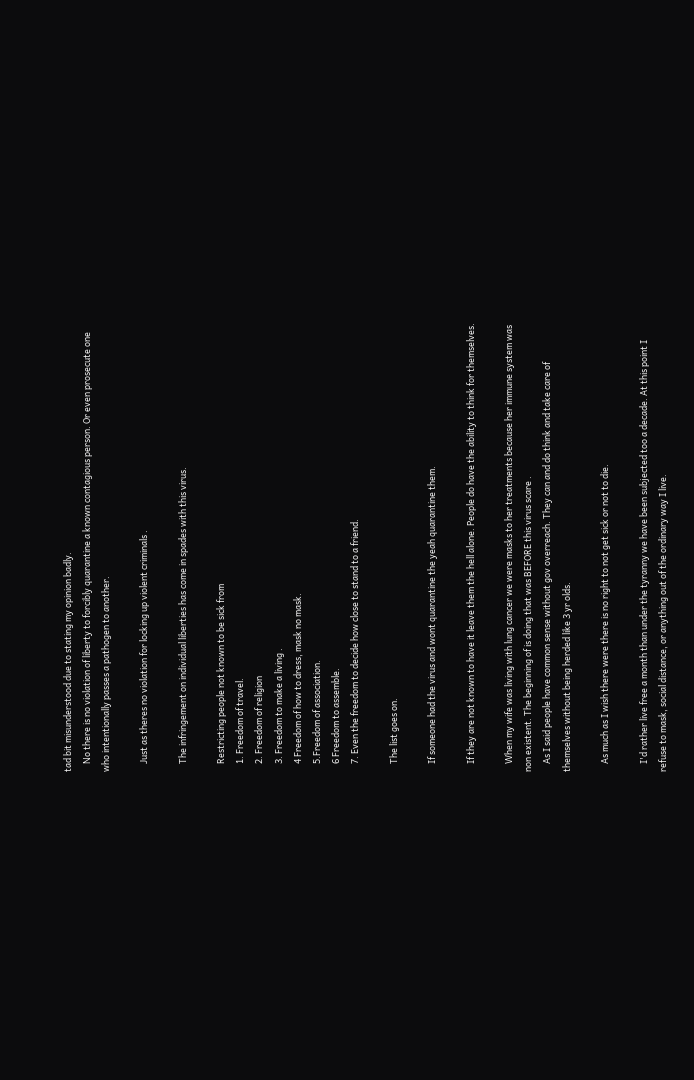tad bit misunderstood due to stating my opinion badly.
    No there is no violation of liberty to forcibly quarantine a known contagious person. Or even prosecute one who intentionally passes a pathogen to another.

    Just as theres no violation for locking up violent criminals .

    The infringement on individual liberties has come in spades with this virus.

    Restricting people not known to be sick from
    1. Freedom of travel.
    2. Freedom of religion
    3. Freedom to make a living .
    4 Freedom of how to dress, mask no mask.
    5.Freedom of association.
    6 Freedom to assemble.
    7. Even the freedom to decide how close to stand to a friend.

    The list goes on.

    If someone had the virus and wont quarantine the yeah quarantine them.

    If they are not known to have it leave them the hell alone. People do have the ability to think for themselves.

    When my wife was living with lung cancer we were masks to her treatments because her immune system was non existent. The beginning of is doing that was BEFORE this virus scare .
    As I said people have common sense without gov overreach. They can and do think and take care of themselves without being herded like 3 yr olds.

    As much as I wish there were there is no right to not get sick or not to die.

    I'd rather live free a month than under the tyranny we have been subjected too a decade. At this point I refuse to mask, social distance, or anything out of the ordinary way I live.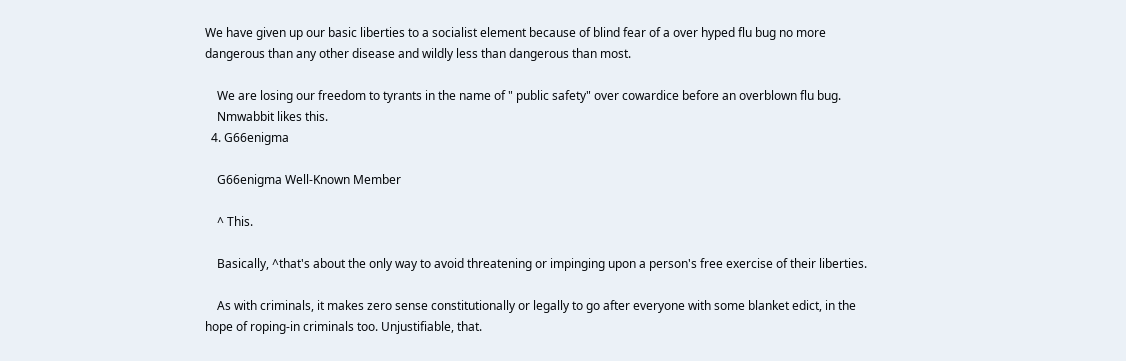We have given up our basic liberties to a socialist element because of blind fear of a over hyped flu bug no more dangerous than any other disease and wildly less than dangerous than most.

    We are losing our freedom to tyrants in the name of " public safety" over cowardice before an overblown flu bug.
    Nmwabbit likes this.
  4. G66enigma

    G66enigma Well-Known Member

    ^ This.

    Basically, ^that's about the only way to avoid threatening or impinging upon a person's free exercise of their liberties.

    As with criminals, it makes zero sense constitutionally or legally to go after everyone with some blanket edict, in the hope of roping-in criminals too. Unjustifiable, that.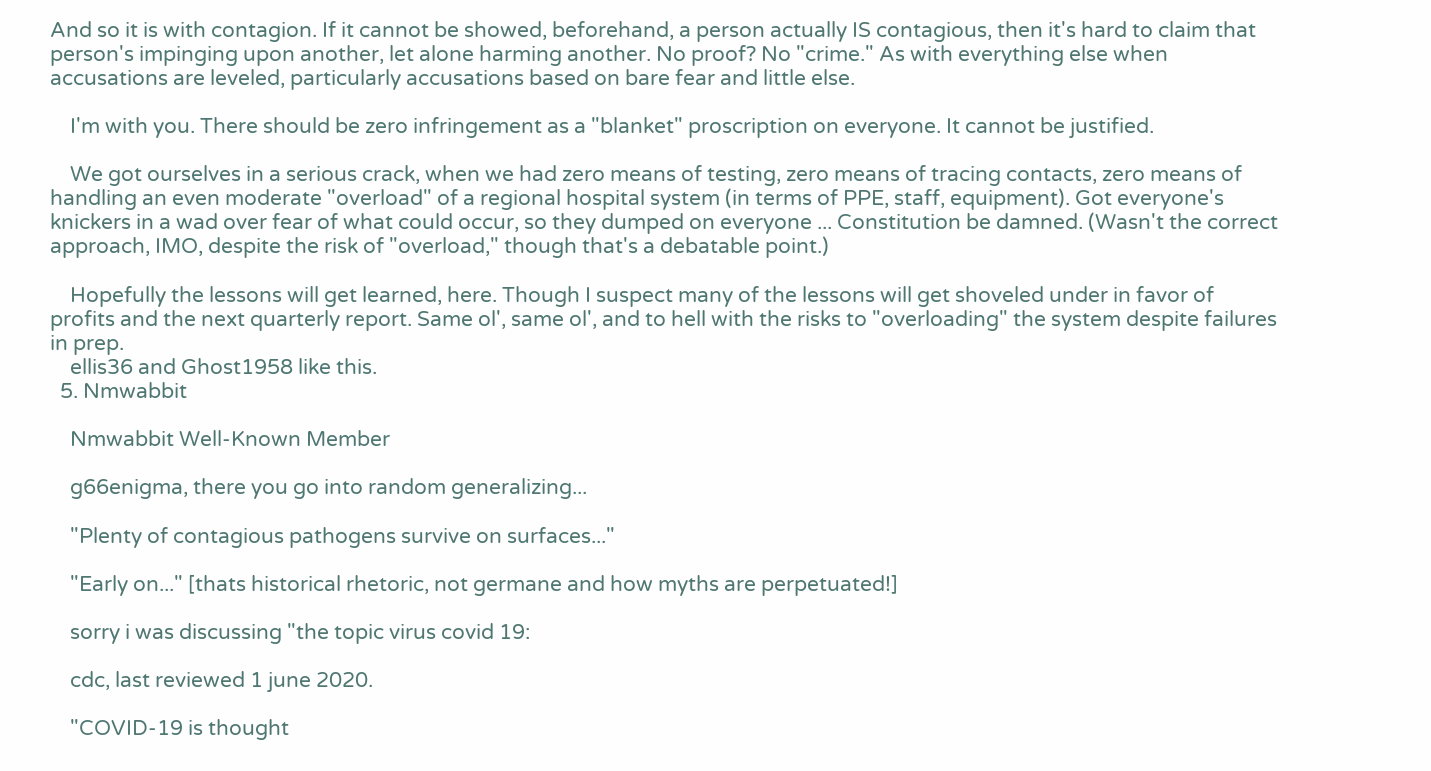And so it is with contagion. If it cannot be showed, beforehand, a person actually IS contagious, then it's hard to claim that person's impinging upon another, let alone harming another. No proof? No "crime." As with everything else when accusations are leveled, particularly accusations based on bare fear and little else.

    I'm with you. There should be zero infringement as a "blanket" proscription on everyone. It cannot be justified.

    We got ourselves in a serious crack, when we had zero means of testing, zero means of tracing contacts, zero means of handling an even moderate "overload" of a regional hospital system (in terms of PPE, staff, equipment). Got everyone's knickers in a wad over fear of what could occur, so they dumped on everyone ... Constitution be damned. (Wasn't the correct approach, IMO, despite the risk of "overload," though that's a debatable point.)

    Hopefully the lessons will get learned, here. Though I suspect many of the lessons will get shoveled under in favor of profits and the next quarterly report. Same ol', same ol', and to hell with the risks to "overloading" the system despite failures in prep.
    ellis36 and Ghost1958 like this.
  5. Nmwabbit

    Nmwabbit Well-Known Member

    g66enigma, there you go into random generalizing...

    "Plenty of contagious pathogens survive on surfaces..."

    "Early on..." [thats historical rhetoric, not germane and how myths are perpetuated!]

    sorry i was discussing "the topic virus covid 19:

    cdc, last reviewed 1 june 2020.

    "COVID-19 is thought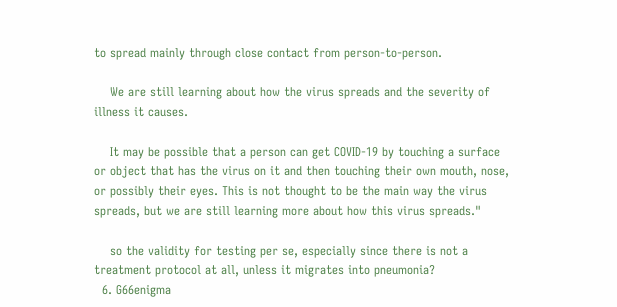to spread mainly through close contact from person-to-person.

    We are still learning about how the virus spreads and the severity of illness it causes.

    It may be possible that a person can get COVID-19 by touching a surface or object that has the virus on it and then touching their own mouth, nose, or possibly their eyes. This is not thought to be the main way the virus spreads, but we are still learning more about how this virus spreads."

    so the validity for testing per se, especially since there is not a treatment protocol at all, unless it migrates into pneumonia?
  6. G66enigma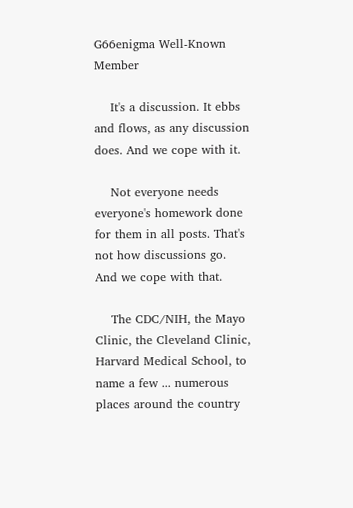G66enigma Well-Known Member

    It's a discussion. It ebbs and flows, as any discussion does. And we cope with it.

    Not everyone needs everyone's homework done for them in all posts. That's not how discussions go. And we cope with that.

    The CDC/NIH, the Mayo Clinic, the Cleveland Clinic, Harvard Medical School, to name a few ... numerous places around the country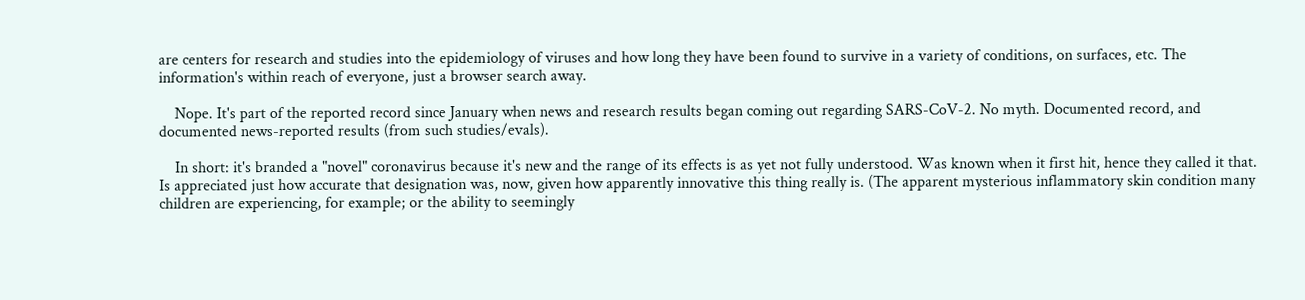are centers for research and studies into the epidemiology of viruses and how long they have been found to survive in a variety of conditions, on surfaces, etc. The information's within reach of everyone, just a browser search away.

    Nope. It's part of the reported record since January when news and research results began coming out regarding SARS-CoV-2. No myth. Documented record, and documented news-reported results (from such studies/evals).

    In short: it's branded a "novel" coronavirus because it's new and the range of its effects is as yet not fully understood. Was known when it first hit, hence they called it that. Is appreciated just how accurate that designation was, now, given how apparently innovative this thing really is. (The apparent mysterious inflammatory skin condition many children are experiencing, for example; or the ability to seemingly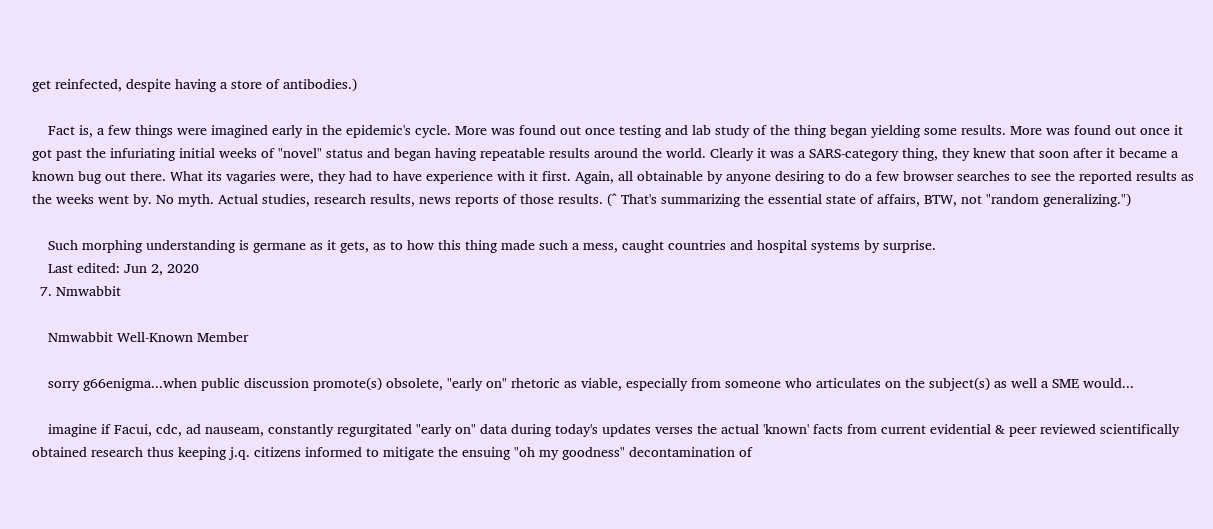get reinfected, despite having a store of antibodies.)

    Fact is, a few things were imagined early in the epidemic's cycle. More was found out once testing and lab study of the thing began yielding some results. More was found out once it got past the infuriating initial weeks of "novel" status and began having repeatable results around the world. Clearly it was a SARS-category thing, they knew that soon after it became a known bug out there. What its vagaries were, they had to have experience with it first. Again, all obtainable by anyone desiring to do a few browser searches to see the reported results as the weeks went by. No myth. Actual studies, research results, news reports of those results. (^ That's summarizing the essential state of affairs, BTW, not "random generalizing.")

    Such morphing understanding is germane as it gets, as to how this thing made such a mess, caught countries and hospital systems by surprise.
    Last edited: Jun 2, 2020
  7. Nmwabbit

    Nmwabbit Well-Known Member

    sorry g66enigma...when public discussion promote(s) obsolete, "early on" rhetoric as viable, especially from someone who articulates on the subject(s) as well a SME would...

    imagine if Facui, cdc, ad nauseam, constantly regurgitated "early on" data during today's updates verses the actual 'known' facts from current evidential & peer reviewed scientifically obtained research thus keeping j.q. citizens informed to mitigate the ensuing "oh my goodness" decontamination of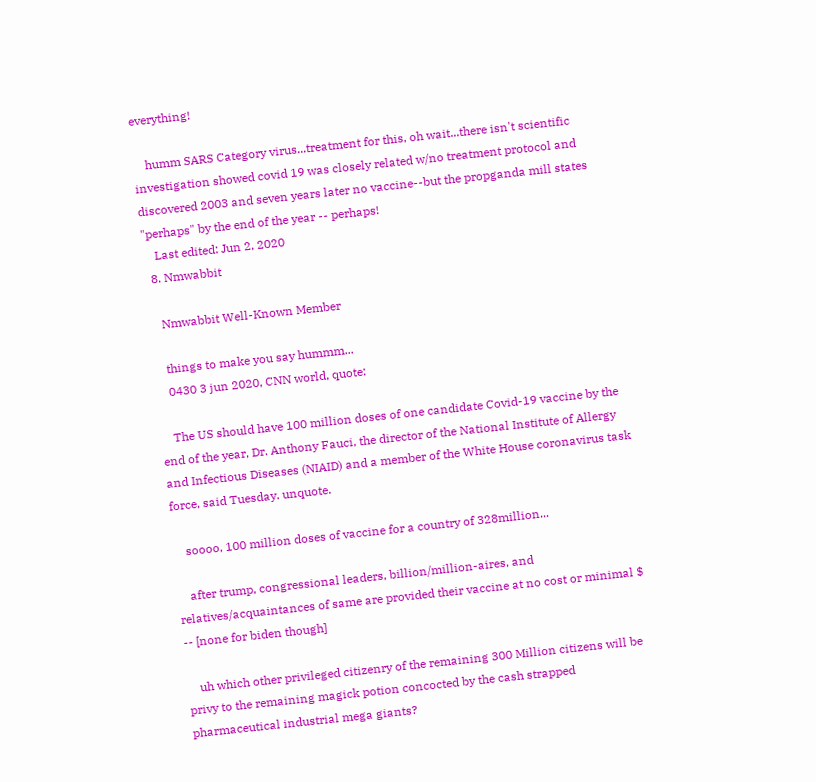everything!

    humm SARS Category virus...treatment for this, oh wait...there isn't scientific investigation showed covid 19 was closely related w/no treatment protocol and discovered 2003 and seven years later no vaccine--but the propganda mill states "perhaps" by the end of the year -- perhaps!
    Last edited: Jun 2, 2020
  8. Nmwabbit

    Nmwabbit Well-Known Member

    things to make you say hummm...
    0430 3 jun 2020, CNN world, quote:

    The US should have 100 million doses of one candidate Covid-19 vaccine by the end of the year, Dr. Anthony Fauci, the director of the National Institute of Allergy and Infectious Diseases (NIAID) and a member of the White House coronavirus task force, said Tuesday. unquote.

    soooo, 100 million doses of vaccine for a country of 328million...

    after trump, congressional leaders, billion/million-aires, and relatives/acquaintances of same are provided their vaccine at no cost or minimal $ -- [none for biden though]

    uh which other privileged citizenry of the remaining 300 Million citizens will be privy to the remaining magick potion concocted by the cash strapped pharmaceutical industrial mega giants?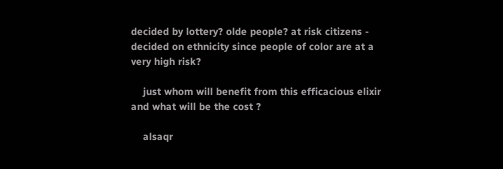decided by lottery? olde people? at risk citizens - decided on ethnicity since people of color are at a very high risk?

    just whom will benefit from this efficacious elixir and what will be the cost ?

    alsaqr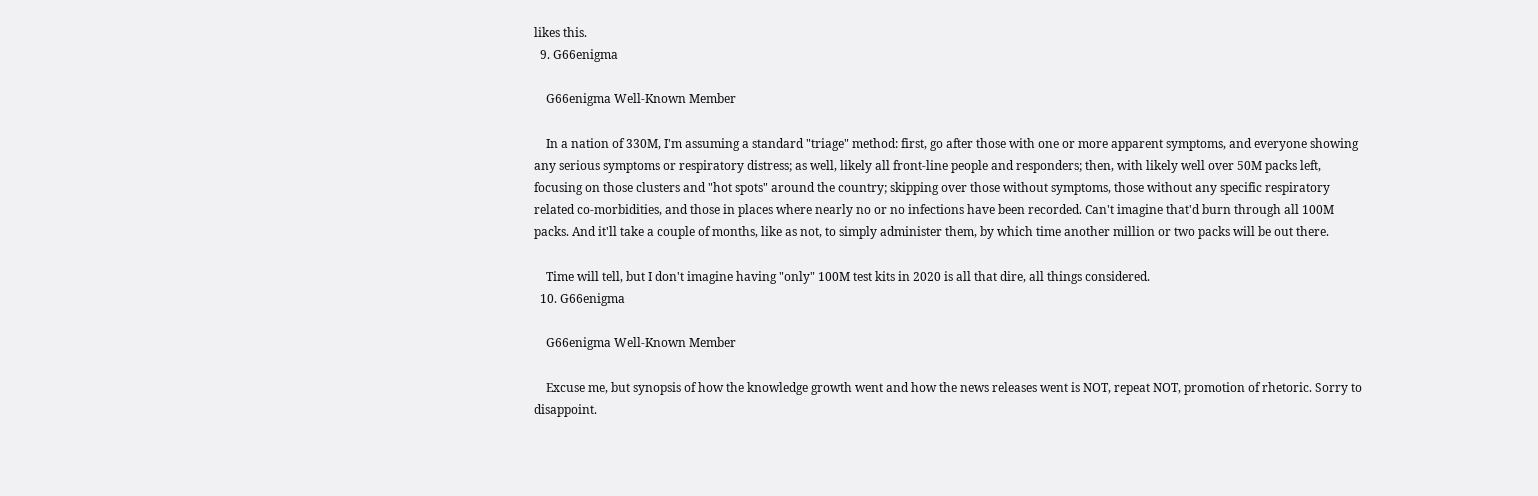likes this.
  9. G66enigma

    G66enigma Well-Known Member

    In a nation of 330M, I'm assuming a standard "triage" method: first, go after those with one or more apparent symptoms, and everyone showing any serious symptoms or respiratory distress; as well, likely all front-line people and responders; then, with likely well over 50M packs left, focusing on those clusters and "hot spots" around the country; skipping over those without symptoms, those without any specific respiratory related co-morbidities, and those in places where nearly no or no infections have been recorded. Can't imagine that'd burn through all 100M packs. And it'll take a couple of months, like as not, to simply administer them, by which time another million or two packs will be out there.

    Time will tell, but I don't imagine having "only" 100M test kits in 2020 is all that dire, all things considered.
  10. G66enigma

    G66enigma Well-Known Member

    Excuse me, but synopsis of how the knowledge growth went and how the news releases went is NOT, repeat NOT, promotion of rhetoric. Sorry to disappoint.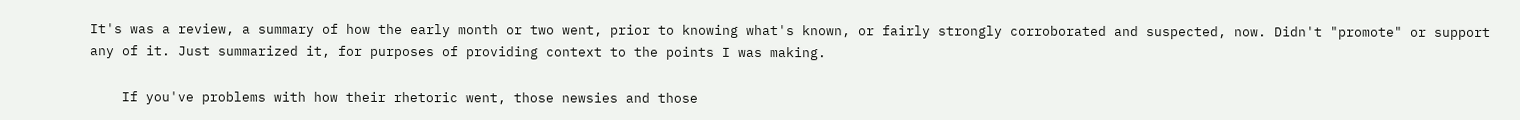It's was a review, a summary of how the early month or two went, prior to knowing what's known, or fairly strongly corroborated and suspected, now. Didn't "promote" or support any of it. Just summarized it, for purposes of providing context to the points I was making.

    If you've problems with how their rhetoric went, those newsies and those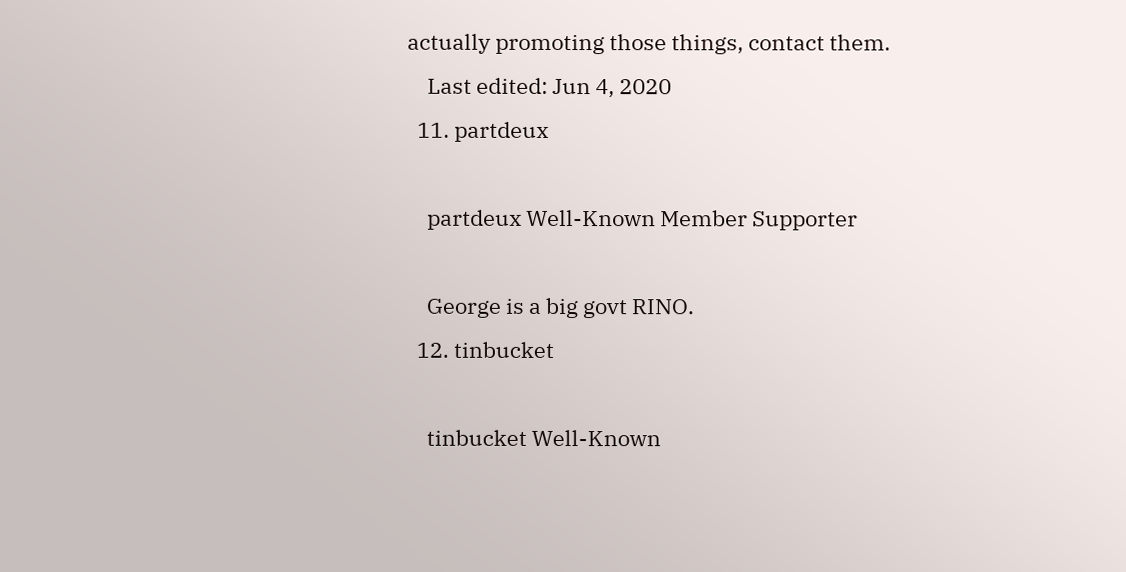actually promoting those things, contact them.
    Last edited: Jun 4, 2020
  11. partdeux

    partdeux Well-Known Member Supporter

    George is a big govt RINO.
  12. tinbucket

    tinbucket Well-Known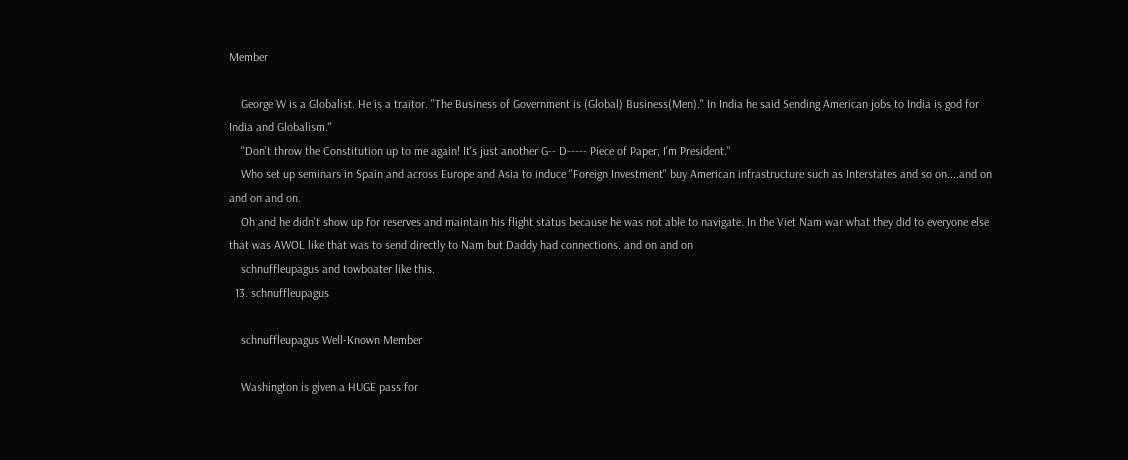Member

    George W is a Globalist. He is a traitor. "The Business of Government is (Global) Business(Men)." In India he said Sending American jobs to India is god for India and Globalism."
    "Don't throw the Constitution up to me again! It's just another G-- D----- Piece of Paper, I'm President."
    Who set up seminars in Spain and across Europe and Asia to induce "Foreign Investment" buy American infrastructure such as Interstates and so on....and on and on and on.
    Oh and he didn't show up for reserves and maintain his flight status because he was not able to navigate. In the Viet Nam war what they did to everyone else that was AWOL like that was to send directly to Nam but Daddy had connections. and on and on
    schnuffleupagus and towboater like this.
  13. schnuffleupagus

    schnuffleupagus Well-Known Member

    Washington is given a HUGE pass for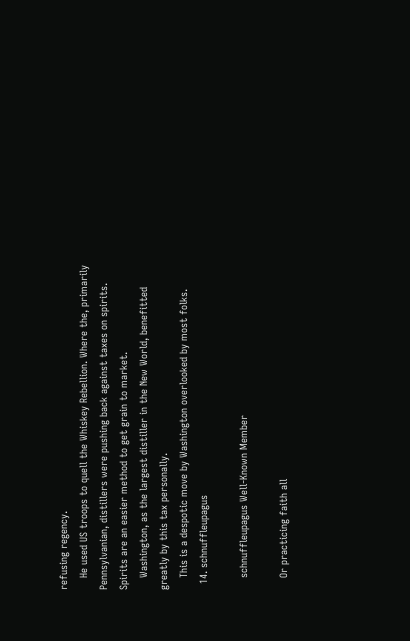refusing regency.
    He used US troops to quell the Whiskey Rebellion. Where the, primarily Pennsylvanian, distillers were pushing back against taxes on spirits. Spirits are an easier method to get grain to market.
    Washington, as the largest distiller in the New World, benefitted greatly by this tax personally.
    This is a despotic move by Washington overlooked by most folks.
  14. schnuffleupagus

    schnuffleupagus Well-Known Member

    Or practicing faith all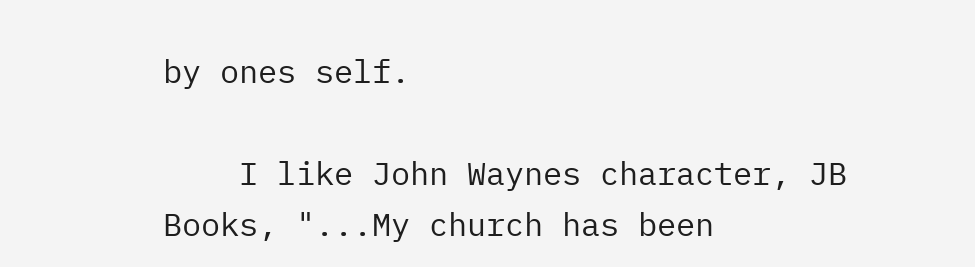by ones self.

    I like John Waynes character, JB Books, "...My church has been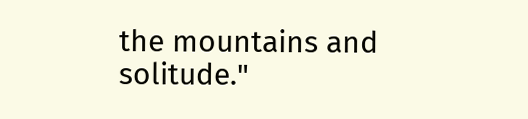the mountains and solitude."